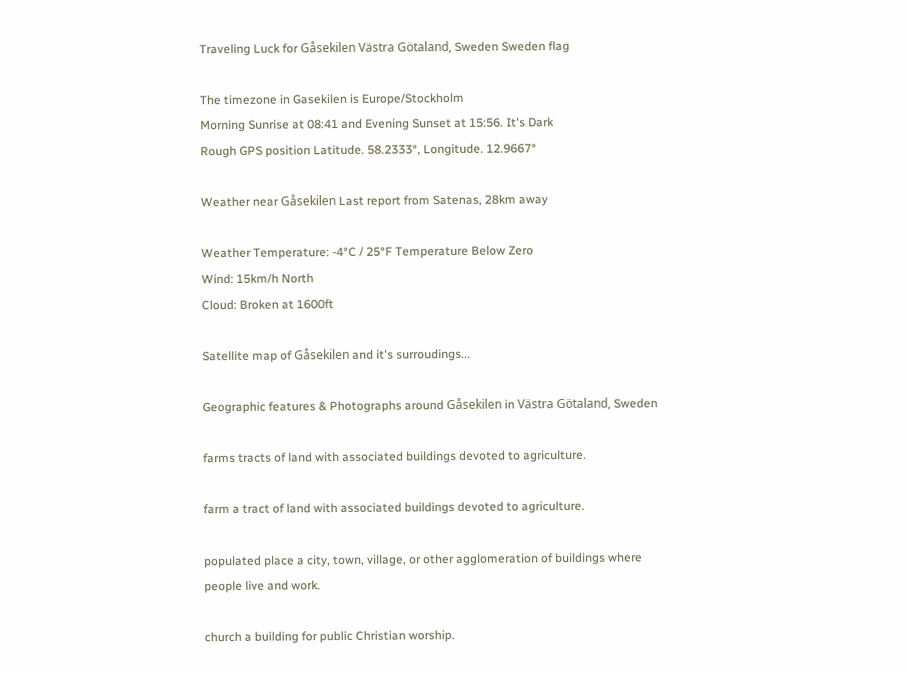Traveling Luck for Gåsekilen Västra Götaland, Sweden Sweden flag

The timezone in Gasekilen is Europe/Stockholm
Morning Sunrise at 08:41 and Evening Sunset at 15:56. It's Dark
Rough GPS position Latitude. 58.2333°, Longitude. 12.9667°

Weather near Gåsekilen Last report from Satenas, 28km away

Weather Temperature: -4°C / 25°F Temperature Below Zero
Wind: 15km/h North
Cloud: Broken at 1600ft

Satellite map of Gåsekilen and it's surroudings...

Geographic features & Photographs around Gåsekilen in Västra Götaland, Sweden

farms tracts of land with associated buildings devoted to agriculture.

farm a tract of land with associated buildings devoted to agriculture.

populated place a city, town, village, or other agglomeration of buildings where people live and work.

church a building for public Christian worship.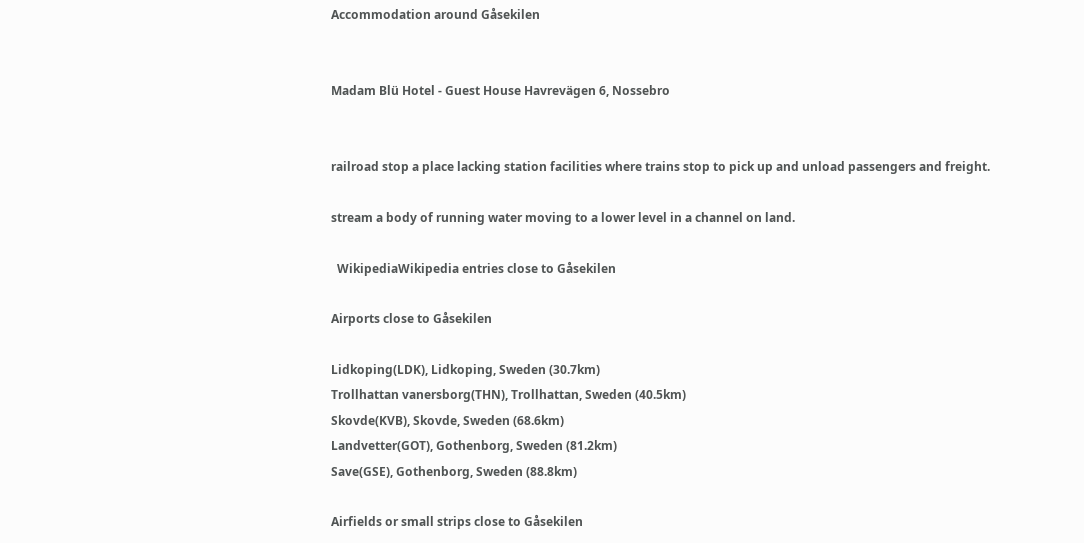Accommodation around Gåsekilen


Madam Blü Hotel - Guest House Havrevägen 6, Nossebro


railroad stop a place lacking station facilities where trains stop to pick up and unload passengers and freight.

stream a body of running water moving to a lower level in a channel on land.

  WikipediaWikipedia entries close to Gåsekilen

Airports close to Gåsekilen

Lidkoping(LDK), Lidkoping, Sweden (30.7km)
Trollhattan vanersborg(THN), Trollhattan, Sweden (40.5km)
Skovde(KVB), Skovde, Sweden (68.6km)
Landvetter(GOT), Gothenborg, Sweden (81.2km)
Save(GSE), Gothenborg, Sweden (88.8km)

Airfields or small strips close to Gåsekilen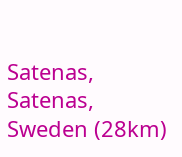Satenas, Satenas, Sweden (28km)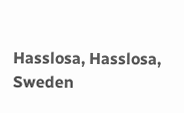Hasslosa, Hasslosa, Sweden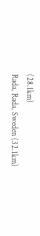(28.1km)
Rada, Rada, Sweden (32.1km)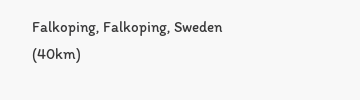Falkoping, Falkoping, Sweden (40km)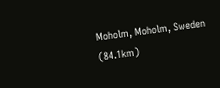Moholm, Moholm, Sweden (84.1km)